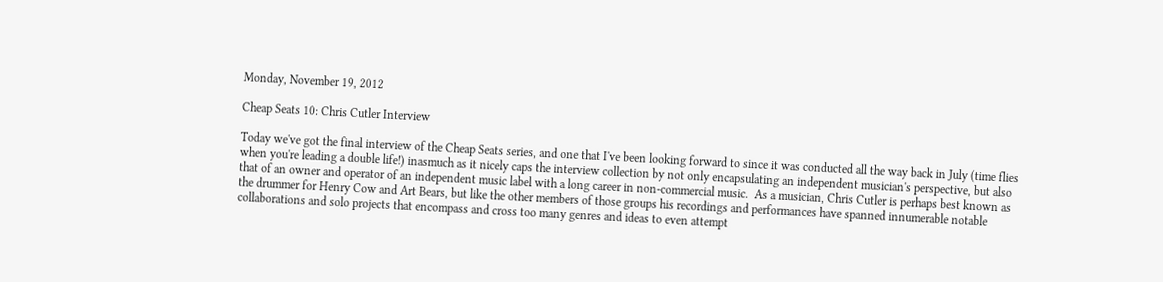Monday, November 19, 2012

Cheap Seats 10: Chris Cutler Interview

Today we've got the final interview of the Cheap Seats series, and one that I've been looking forward to since it was conducted all the way back in July (time flies when you're leading a double life!) inasmuch as it nicely caps the interview collection by not only encapsulating an independent musician's perspective, but also that of an owner and operator of an independent music label with a long career in non-commercial music.  As a musician, Chris Cutler is perhaps best known as the drummer for Henry Cow and Art Bears, but like the other members of those groups his recordings and performances have spanned innumerable notable collaborations and solo projects that encompass and cross too many genres and ideas to even attempt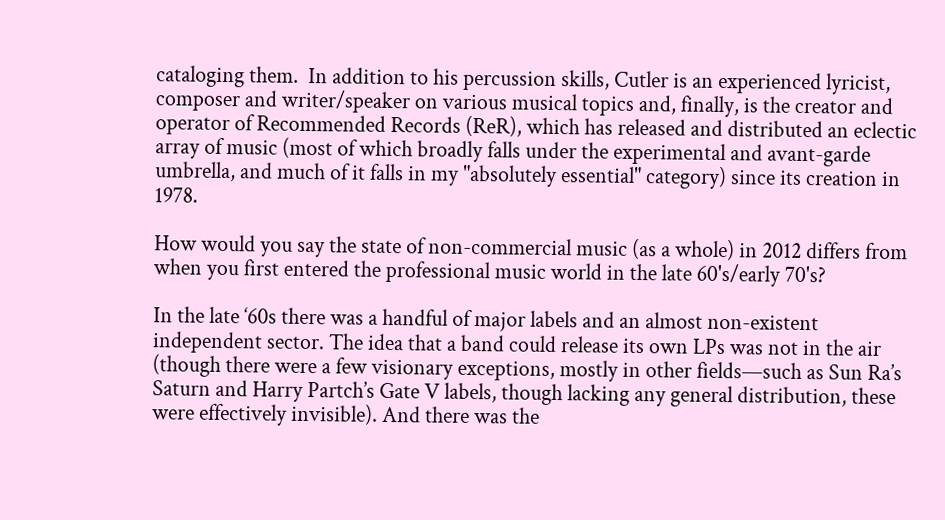cataloging them.  In addition to his percussion skills, Cutler is an experienced lyricist, composer and writer/speaker on various musical topics and, finally, is the creator and operator of Recommended Records (ReR), which has released and distributed an eclectic array of music (most of which broadly falls under the experimental and avant-garde umbrella, and much of it falls in my "absolutely essential" category) since its creation in 1978.

How would you say the state of non-commercial music (as a whole) in 2012 differs from when you first entered the professional music world in the late 60's/early 70's?

In the late ‘60s there was a handful of major labels and an almost non-existent independent sector. The idea that a band could release its own LPs was not in the air (though there were a few visionary exceptions, mostly in other fields—such as Sun Ra’s Saturn and Harry Partch’s Gate V labels, though lacking any general distribution, these were effectively invisible). And there was the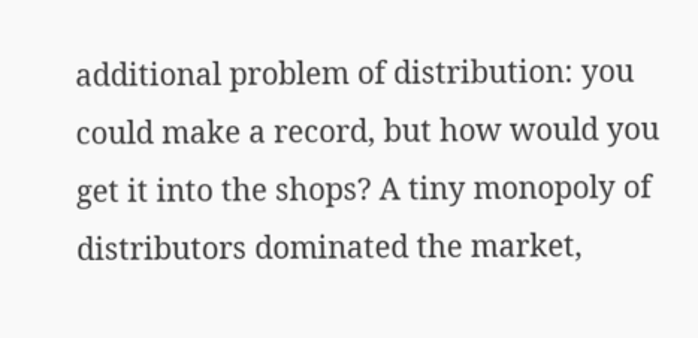additional problem of distribution: you could make a record, but how would you get it into the shops? A tiny monopoly of distributors dominated the market,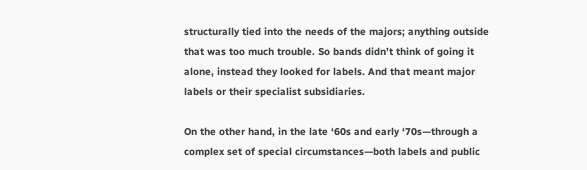structurally tied into the needs of the majors; anything outside that was too much trouble. So bands didn’t think of going it alone, instead they looked for labels. And that meant major labels or their specialist subsidiaries.

On the other hand, in the late ‘60s and early ‘70s—through a complex set of special circumstances—both labels and public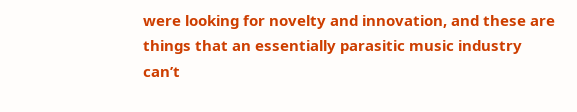were looking for novelty and innovation, and these are things that an essentially parasitic music industry can’t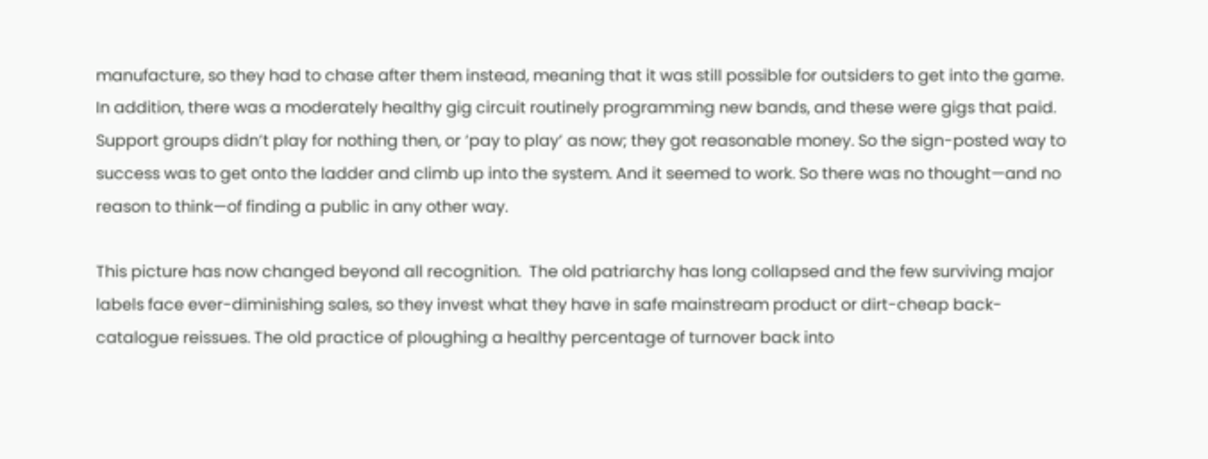manufacture, so they had to chase after them instead, meaning that it was still possible for outsiders to get into the game. In addition, there was a moderately healthy gig circuit routinely programming new bands, and these were gigs that paid. Support groups didn’t play for nothing then, or ‘pay to play’ as now; they got reasonable money. So the sign-posted way to success was to get onto the ladder and climb up into the system. And it seemed to work. So there was no thought—and no reason to think—of finding a public in any other way.

This picture has now changed beyond all recognition.  The old patriarchy has long collapsed and the few surviving major labels face ever-diminishing sales, so they invest what they have in safe mainstream product or dirt-cheap back-catalogue reissues. The old practice of ploughing a healthy percentage of turnover back into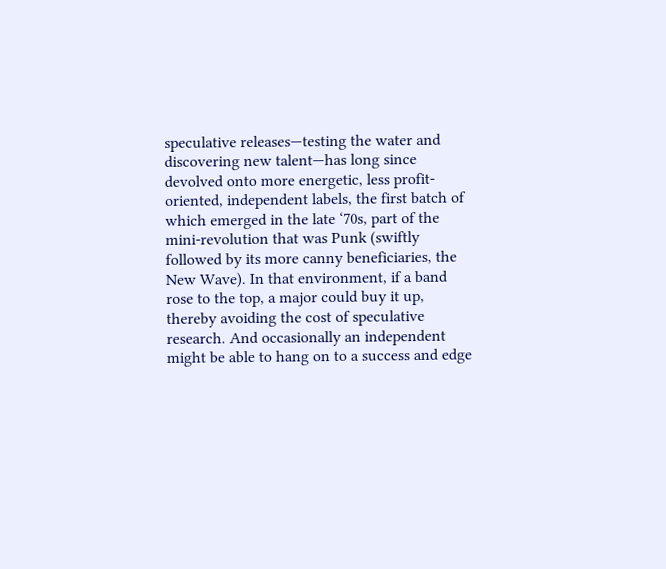speculative releases—testing the water and discovering new talent—has long since devolved onto more energetic, less profit-oriented, independent labels, the first batch of which emerged in the late ‘70s, part of the mini-revolution that was Punk (swiftly followed by its more canny beneficiaries, the New Wave). In that environment, if a band rose to the top, a major could buy it up, thereby avoiding the cost of speculative research. And occasionally an independent might be able to hang on to a success and edge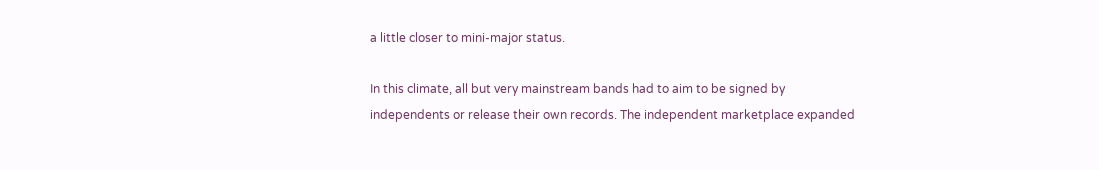a little closer to mini-major status.

In this climate, all but very mainstream bands had to aim to be signed by independents or release their own records. The independent marketplace expanded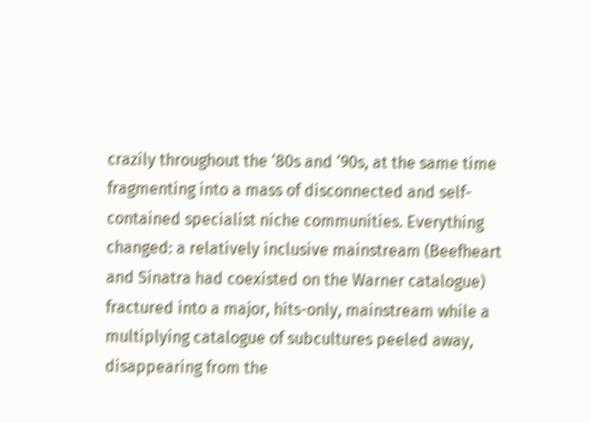crazily throughout the ‘80s and ‘90s, at the same time fragmenting into a mass of disconnected and self-contained specialist niche communities. Everything changed: a relatively inclusive mainstream (Beefheart and Sinatra had coexisted on the Warner catalogue) fractured into a major, hits-only, mainstream while a multiplying catalogue of subcultures peeled away, disappearing from the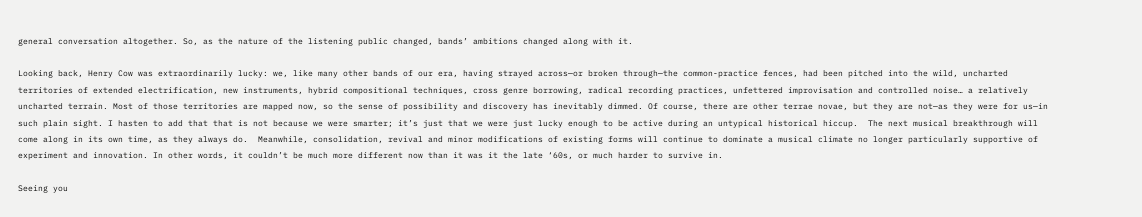general conversation altogether. So, as the nature of the listening public changed, bands’ ambitions changed along with it.

Looking back, Henry Cow was extraordinarily lucky: we, like many other bands of our era, having strayed across—or broken through—the common-practice fences, had been pitched into the wild, uncharted territories of extended electrification, new instruments, hybrid compositional techniques, cross genre borrowing, radical recording practices, unfettered improvisation and controlled noise… a relatively uncharted terrain. Most of those territories are mapped now, so the sense of possibility and discovery has inevitably dimmed. Of course, there are other terrae novae, but they are not—as they were for us—in such plain sight. I hasten to add that that is not because we were smarter; it’s just that we were just lucky enough to be active during an untypical historical hiccup.  The next musical breakthrough will come along in its own time, as they always do.  Meanwhile, consolidation, revival and minor modifications of existing forms will continue to dominate a musical climate no longer particularly supportive of experiment and innovation. In other words, it couldn’t be much more different now than it was it the late ‘60s, or much harder to survive in.

Seeing you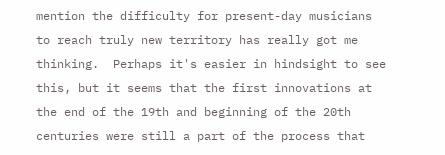mention the difficulty for present-day musicians to reach truly new territory has really got me thinking.  Perhaps it's easier in hindsight to see this, but it seems that the first innovations at the end of the 19th and beginning of the 20th centuries were still a part of the process that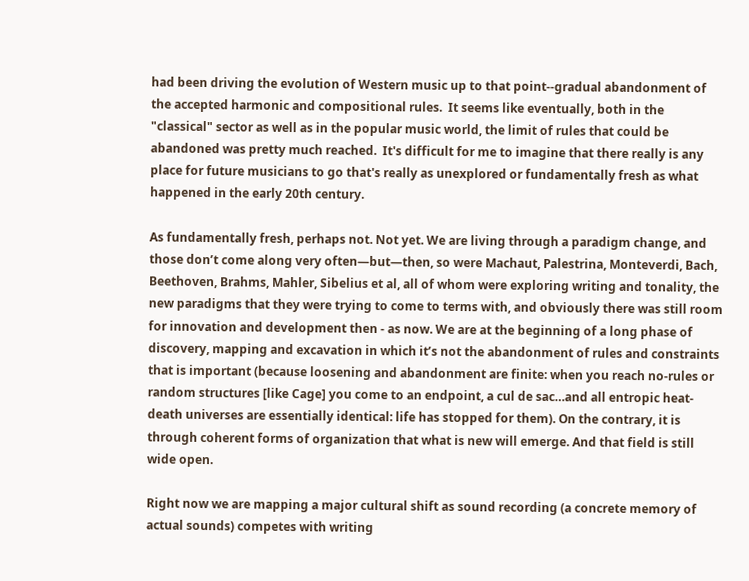had been driving the evolution of Western music up to that point--gradual abandonment of the accepted harmonic and compositional rules.  It seems like eventually, both in the "classical" sector as well as in the popular music world, the limit of rules that could be abandoned was pretty much reached.  It's difficult for me to imagine that there really is any place for future musicians to go that's really as unexplored or fundamentally fresh as what happened in the early 20th century.

As fundamentally fresh, perhaps not. Not yet. We are living through a paradigm change, and those don’t come along very often—but—then, so were Machaut, Palestrina, Monteverdi, Bach, Beethoven, Brahms, Mahler, Sibelius et al, all of whom were exploring writing and tonality, the new paradigms that they were trying to come to terms with, and obviously there was still room for innovation and development then - as now. We are at the beginning of a long phase of discovery, mapping and excavation in which it’s not the abandonment of rules and constraints that is important (because loosening and abandonment are finite: when you reach no-rules or random structures [like Cage] you come to an endpoint, a cul de sac…and all entropic heat-death universes are essentially identical: life has stopped for them). On the contrary, it is through coherent forms of organization that what is new will emerge. And that field is still wide open.

Right now we are mapping a major cultural shift as sound recording (a concrete memory of actual sounds) competes with writing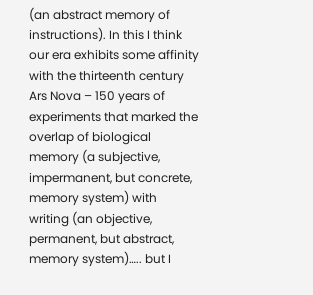(an abstract memory of instructions). In this I think our era exhibits some affinity with the thirteenth century Ars Nova – 150 years of experiments that marked the overlap of biological memory (a subjective, impermanent, but concrete, memory system) with writing (an objective, permanent, but abstract, memory system)….. but I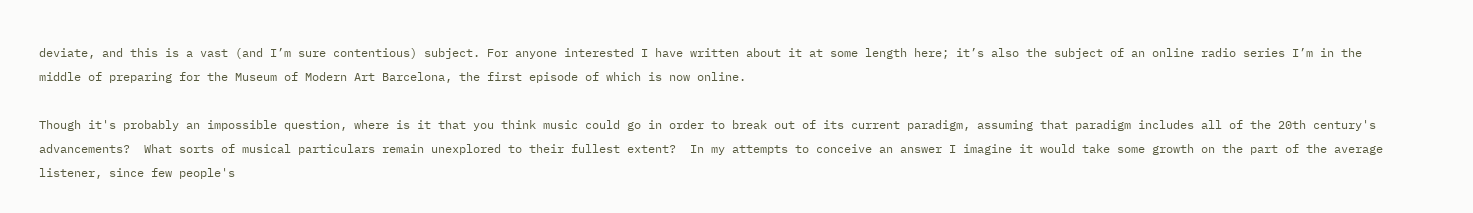deviate, and this is a vast (and I’m sure contentious) subject. For anyone interested I have written about it at some length here; it’s also the subject of an online radio series I’m in the middle of preparing for the Museum of Modern Art Barcelona, the first episode of which is now online.

Though it's probably an impossible question, where is it that you think music could go in order to break out of its current paradigm, assuming that paradigm includes all of the 20th century's advancements?  What sorts of musical particulars remain unexplored to their fullest extent?  In my attempts to conceive an answer I imagine it would take some growth on the part of the average listener, since few people's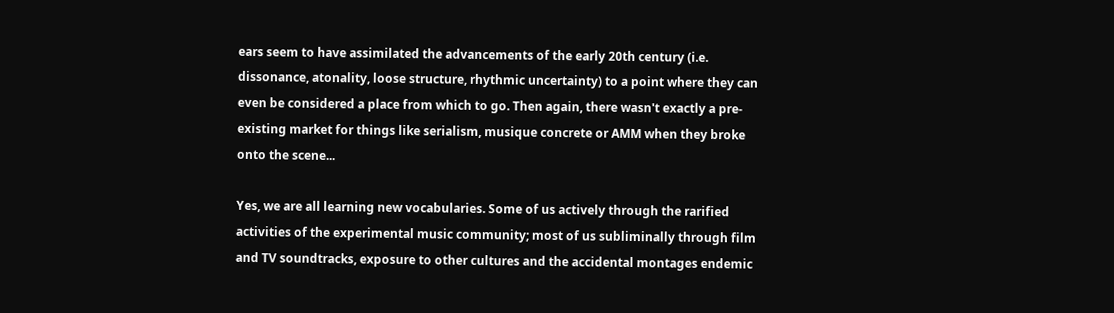ears seem to have assimilated the advancements of the early 20th century (i.e. dissonance, atonality, loose structure, rhythmic uncertainty) to a point where they can even be considered a place from which to go. Then again, there wasn't exactly a pre-existing market for things like serialism, musique concrete or AMM when they broke onto the scene...

Yes, we are all learning new vocabularies. Some of us actively through the rarified activities of the experimental music community; most of us subliminally through film and TV soundtracks, exposure to other cultures and the accidental montages endemic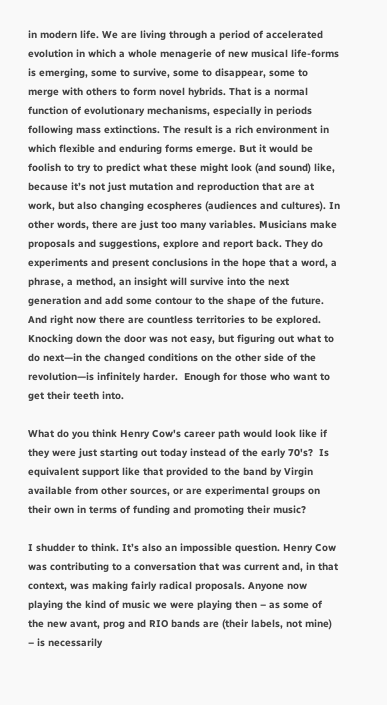in modern life. We are living through a period of accelerated evolution in which a whole menagerie of new musical life-forms is emerging, some to survive, some to disappear, some to merge with others to form novel hybrids. That is a normal function of evolutionary mechanisms, especially in periods following mass extinctions. The result is a rich environment in which flexible and enduring forms emerge. But it would be foolish to try to predict what these might look (and sound) like, because it’s not just mutation and reproduction that are at work, but also changing ecospheres (audiences and cultures). In other words, there are just too many variables. Musicians make proposals and suggestions, explore and report back. They do experiments and present conclusions in the hope that a word, a phrase, a method, an insight will survive into the next generation and add some contour to the shape of the future. And right now there are countless territories to be explored. Knocking down the door was not easy, but figuring out what to do next—in the changed conditions on the other side of the revolution—is infinitely harder.  Enough for those who want to get their teeth into.

What do you think Henry Cow's career path would look like if they were just starting out today instead of the early 70's?  Is equivalent support like that provided to the band by Virgin available from other sources, or are experimental groups on their own in terms of funding and promoting their music?

I shudder to think. It’s also an impossible question. Henry Cow was contributing to a conversation that was current and, in that context, was making fairly radical proposals. Anyone now playing the kind of music we were playing then – as some of the new avant, prog and RIO bands are (their labels, not mine) – is necessarily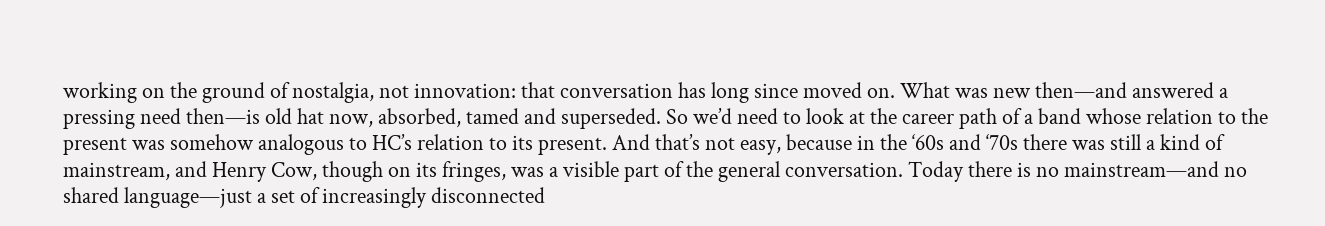working on the ground of nostalgia, not innovation: that conversation has long since moved on. What was new then—and answered a pressing need then—is old hat now, absorbed, tamed and superseded. So we’d need to look at the career path of a band whose relation to the present was somehow analogous to HC’s relation to its present. And that’s not easy, because in the ‘60s and ‘70s there was still a kind of mainstream, and Henry Cow, though on its fringes, was a visible part of the general conversation. Today there is no mainstream—and no shared language—just a set of increasingly disconnected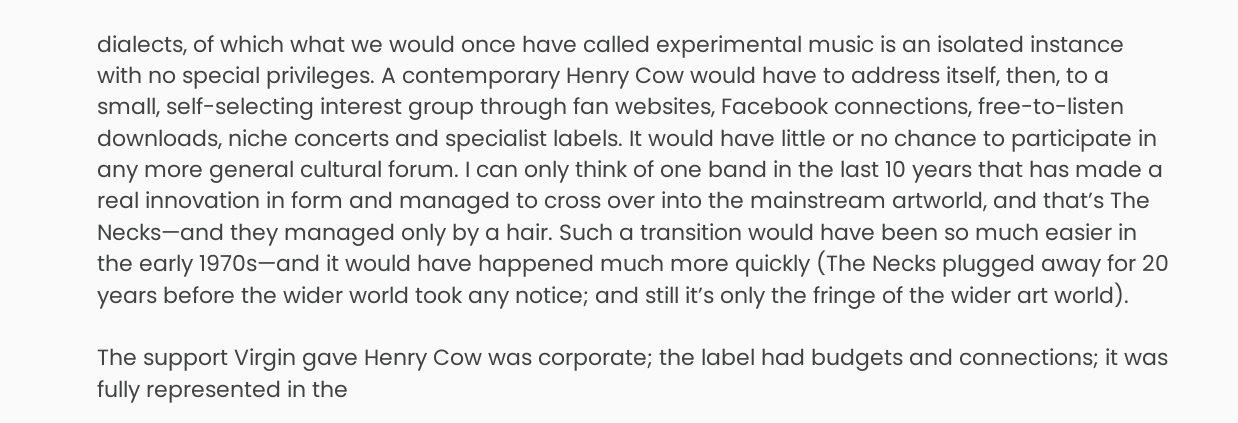dialects, of which what we would once have called experimental music is an isolated instance with no special privileges. A contemporary Henry Cow would have to address itself, then, to a small, self-selecting interest group through fan websites, Facebook connections, free-to-listen downloads, niche concerts and specialist labels. It would have little or no chance to participate in any more general cultural forum. I can only think of one band in the last 10 years that has made a real innovation in form and managed to cross over into the mainstream artworld, and that’s The Necks—and they managed only by a hair. Such a transition would have been so much easier in the early 1970s—and it would have happened much more quickly (The Necks plugged away for 20 years before the wider world took any notice; and still it’s only the fringe of the wider art world).

The support Virgin gave Henry Cow was corporate; the label had budgets and connections; it was fully represented in the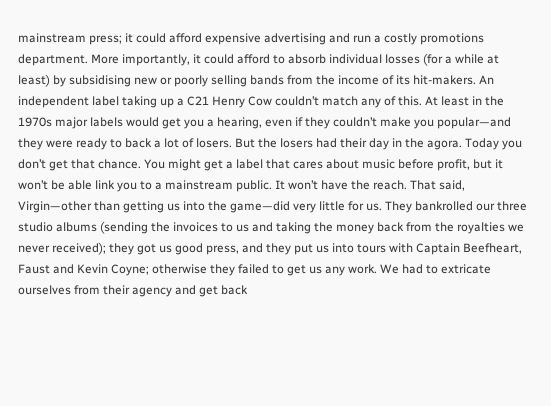mainstream press; it could afford expensive advertising and run a costly promotions department. More importantly, it could afford to absorb individual losses (for a while at least) by subsidising new or poorly selling bands from the income of its hit-makers. An independent label taking up a C21 Henry Cow couldn’t match any of this. At least in the 1970s major labels would get you a hearing, even if they couldn’t make you popular—and they were ready to back a lot of losers. But the losers had their day in the agora. Today you don’t get that chance. You might get a label that cares about music before profit, but it won’t be able link you to a mainstream public. It won’t have the reach. That said, Virgin—other than getting us into the game—did very little for us. They bankrolled our three studio albums (sending the invoices to us and taking the money back from the royalties we never received); they got us good press, and they put us into tours with Captain Beefheart, Faust and Kevin Coyne; otherwise they failed to get us any work. We had to extricate ourselves from their agency and get back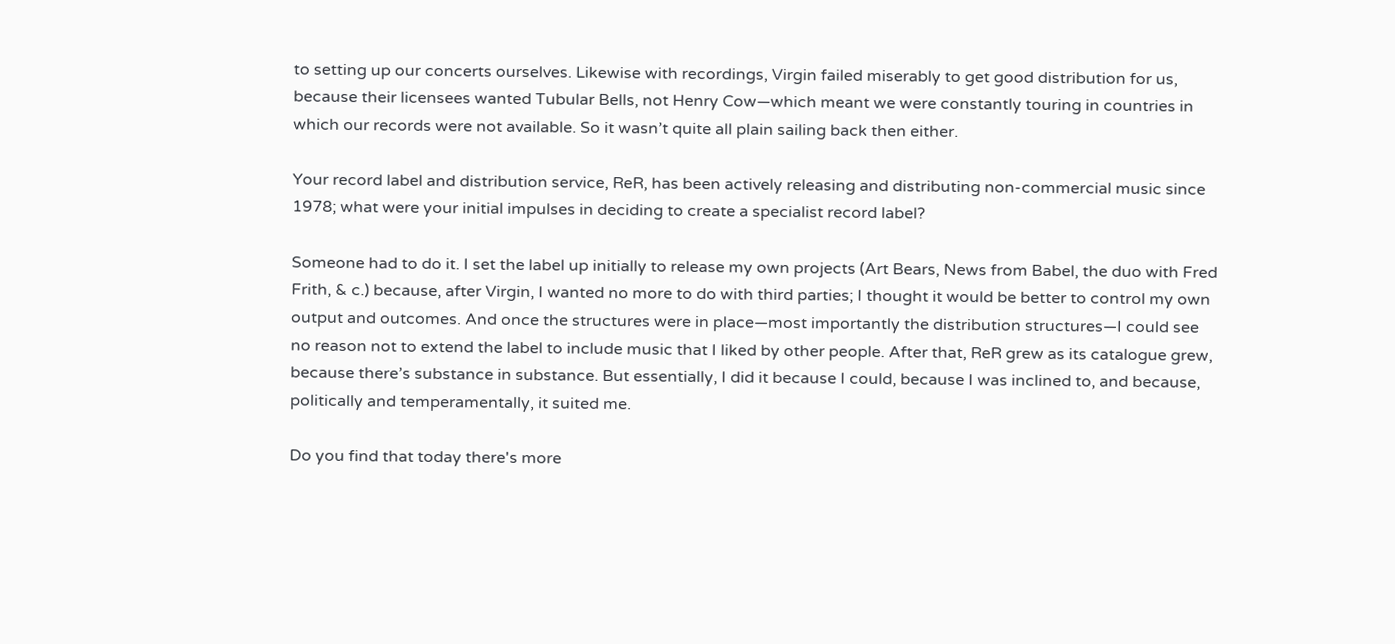to setting up our concerts ourselves. Likewise with recordings, Virgin failed miserably to get good distribution for us, because their licensees wanted Tubular Bells, not Henry Cow—which meant we were constantly touring in countries in which our records were not available. So it wasn’t quite all plain sailing back then either.

Your record label and distribution service, ReR, has been actively releasing and distributing non-commercial music since 1978; what were your initial impulses in deciding to create a specialist record label?

Someone had to do it. I set the label up initially to release my own projects (Art Bears, News from Babel, the duo with Fred Frith, & c.) because, after Virgin, I wanted no more to do with third parties; I thought it would be better to control my own output and outcomes. And once the structures were in place—most importantly the distribution structures—I could see no reason not to extend the label to include music that I liked by other people. After that, ReR grew as its catalogue grew, because there’s substance in substance. But essentially, I did it because I could, because I was inclined to, and because, politically and temperamentally, it suited me.

Do you find that today there's more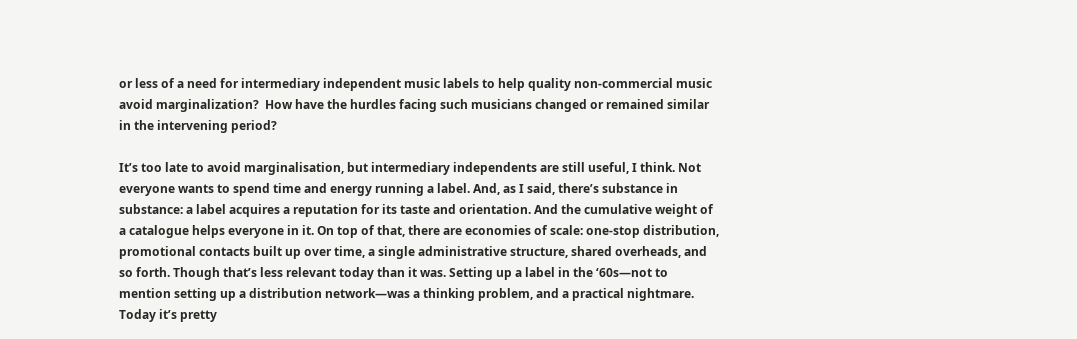or less of a need for intermediary independent music labels to help quality non-commercial music avoid marginalization?  How have the hurdles facing such musicians changed or remained similar in the intervening period?

It’s too late to avoid marginalisation, but intermediary independents are still useful, I think. Not everyone wants to spend time and energy running a label. And, as I said, there’s substance in substance: a label acquires a reputation for its taste and orientation. And the cumulative weight of a catalogue helps everyone in it. On top of that, there are economies of scale: one-stop distribution, promotional contacts built up over time, a single administrative structure, shared overheads, and so forth. Though that’s less relevant today than it was. Setting up a label in the ‘60s—not to mention setting up a distribution network—was a thinking problem, and a practical nightmare. Today it’s pretty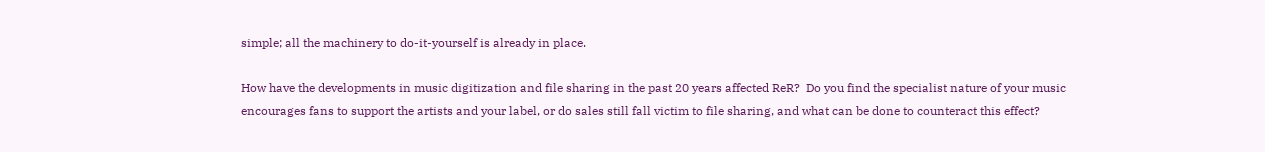simple; all the machinery to do-it-yourself is already in place.

How have the developments in music digitization and file sharing in the past 20 years affected ReR?  Do you find the specialist nature of your music encourages fans to support the artists and your label, or do sales still fall victim to file sharing, and what can be done to counteract this effect?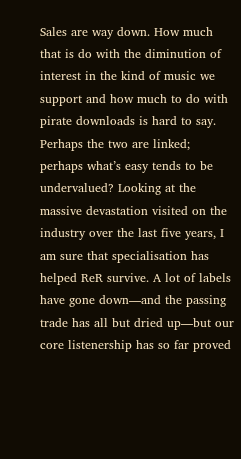Sales are way down. How much that is do with the diminution of interest in the kind of music we support and how much to do with pirate downloads is hard to say. Perhaps the two are linked; perhaps what’s easy tends to be undervalued? Looking at the massive devastation visited on the industry over the last five years, I am sure that specialisation has helped ReR survive. A lot of labels have gone down—and the passing trade has all but dried up—but our core listenership has so far proved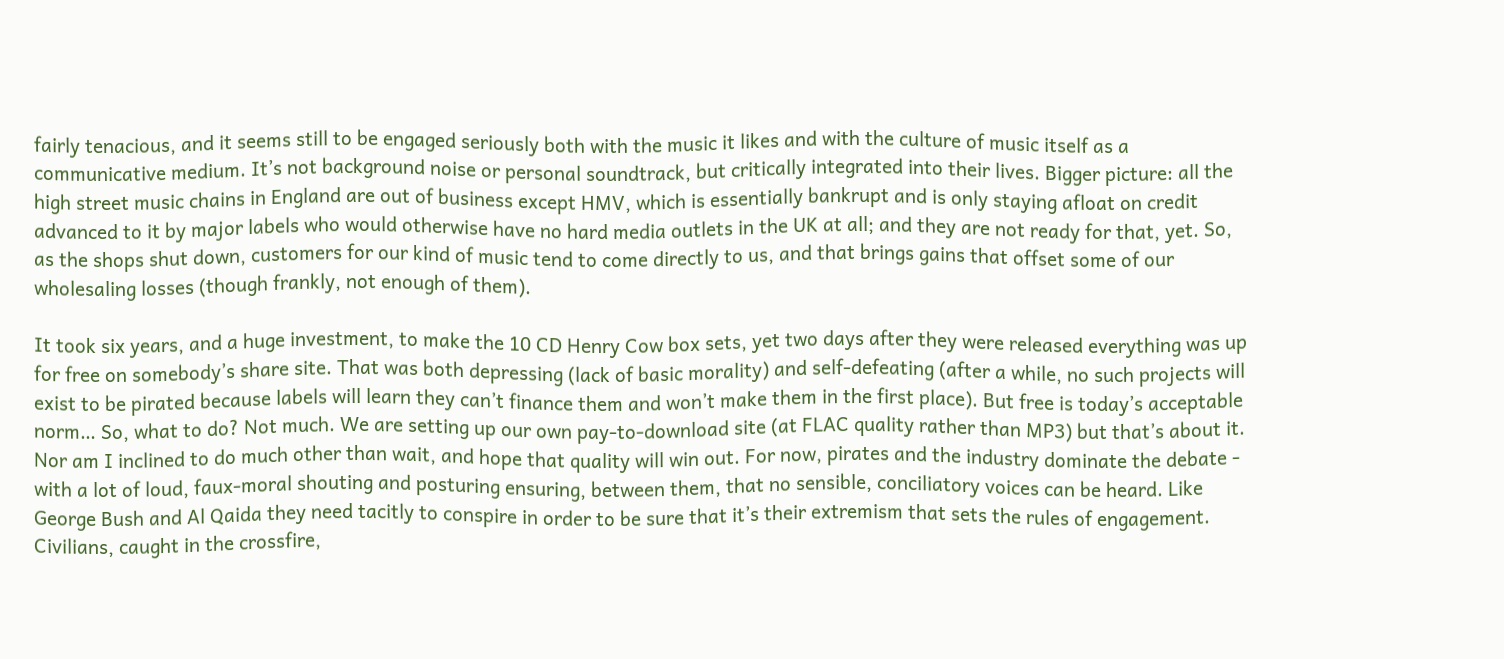fairly tenacious, and it seems still to be engaged seriously both with the music it likes and with the culture of music itself as a communicative medium. It’s not background noise or personal soundtrack, but critically integrated into their lives. Bigger picture: all the high street music chains in England are out of business except HMV, which is essentially bankrupt and is only staying afloat on credit advanced to it by major labels who would otherwise have no hard media outlets in the UK at all; and they are not ready for that, yet. So, as the shops shut down, customers for our kind of music tend to come directly to us, and that brings gains that offset some of our wholesaling losses (though frankly, not enough of them).

It took six years, and a huge investment, to make the 10 CD Henry Cow box sets, yet two days after they were released everything was up for free on somebody’s share site. That was both depressing (lack of basic morality) and self-defeating (after a while, no such projects will exist to be pirated because labels will learn they can’t finance them and won’t make them in the first place). But free is today’s acceptable norm… So, what to do? Not much. We are setting up our own pay-to-download site (at FLAC quality rather than MP3) but that’s about it. Nor am I inclined to do much other than wait, and hope that quality will win out. For now, pirates and the industry dominate the debate - with a lot of loud, faux-moral shouting and posturing ensuring, between them, that no sensible, conciliatory voices can be heard. Like George Bush and Al Qaida they need tacitly to conspire in order to be sure that it’s their extremism that sets the rules of engagement. Civilians, caught in the crossfire,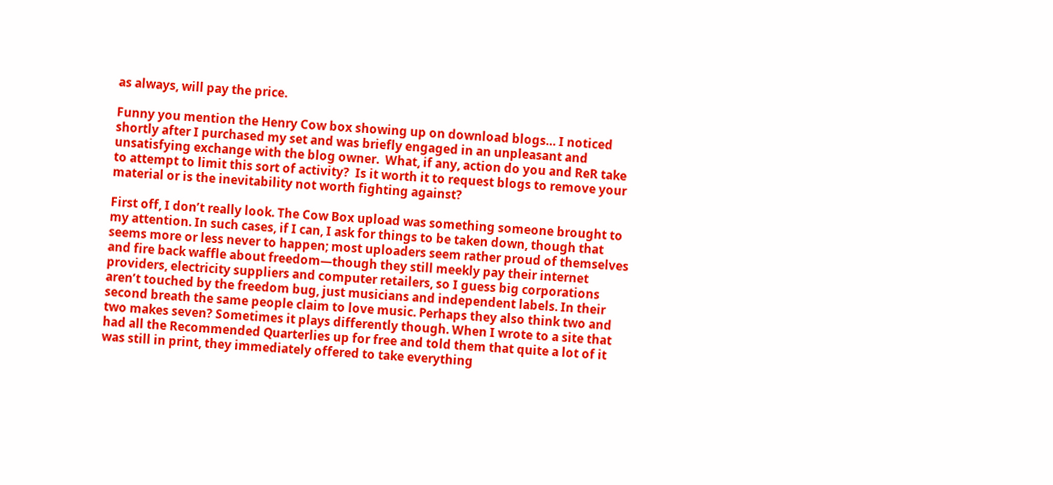as always, will pay the price.

Funny you mention the Henry Cow box showing up on download blogs… I noticed shortly after I purchased my set and was briefly engaged in an unpleasant and unsatisfying exchange with the blog owner.  What, if any, action do you and ReR take to attempt to limit this sort of activity?  Is it worth it to request blogs to remove your material or is the inevitability not worth fighting against?

First off, I don’t really look. The Cow Box upload was something someone brought to my attention. In such cases, if I can, I ask for things to be taken down, though that seems more or less never to happen; most uploaders seem rather proud of themselves and fire back waffle about freedom—though they still meekly pay their internet providers, electricity suppliers and computer retailers, so I guess big corporations aren’t touched by the freedom bug, just musicians and independent labels. In their second breath the same people claim to love music. Perhaps they also think two and two makes seven? Sometimes it plays differently though. When I wrote to a site that had all the Recommended Quarterlies up for free and told them that quite a lot of it was still in print, they immediately offered to take everything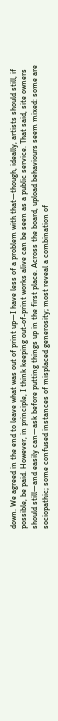down. We agreed in the end to leave what was out of print up—I have less of a problem with that—though, ideally, artists should still, if possible, be paid. However, in principle, I think keeping out-of-print works alive can be seen as a public service. That said, site owners should still—and easily can—ask before putting things up in the first place. Across the board, upload behaviours seem mixed: some are sociopathic; some confused instances of misplaced generosity; most reveal a combination of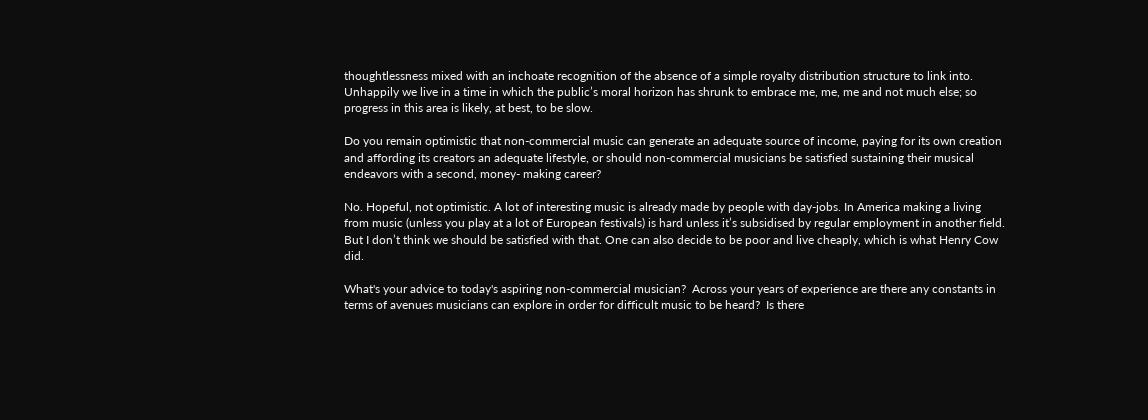thoughtlessness mixed with an inchoate recognition of the absence of a simple royalty distribution structure to link into. Unhappily we live in a time in which the public’s moral horizon has shrunk to embrace me, me, me and not much else; so progress in this area is likely, at best, to be slow.

Do you remain optimistic that non-commercial music can generate an adequate source of income, paying for its own creation and affording its creators an adequate lifestyle, or should non-commercial musicians be satisfied sustaining their musical endeavors with a second, money- making career?

No. Hopeful, not optimistic. A lot of interesting music is already made by people with day-jobs. In America making a living from music (unless you play at a lot of European festivals) is hard unless it’s subsidised by regular employment in another field. But I don’t think we should be satisfied with that. One can also decide to be poor and live cheaply, which is what Henry Cow did.

What's your advice to today's aspiring non-commercial musician?  Across your years of experience are there any constants in terms of avenues musicians can explore in order for difficult music to be heard?  Is there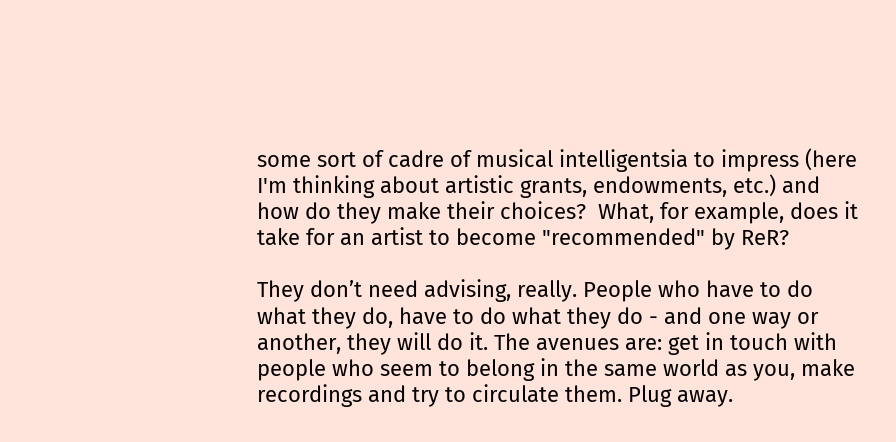some sort of cadre of musical intelligentsia to impress (here I'm thinking about artistic grants, endowments, etc.) and how do they make their choices?  What, for example, does it take for an artist to become "recommended" by ReR?

They don’t need advising, really. People who have to do what they do, have to do what they do - and one way or another, they will do it. The avenues are: get in touch with people who seem to belong in the same world as you, make recordings and try to circulate them. Plug away.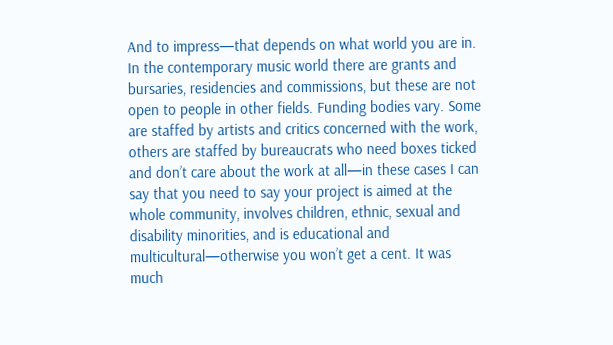And to impress—that depends on what world you are in. In the contemporary music world there are grants and bursaries, residencies and commissions, but these are not open to people in other fields. Funding bodies vary. Some are staffed by artists and critics concerned with the work, others are staffed by bureaucrats who need boxes ticked and don’t care about the work at all—in these cases I can say that you need to say your project is aimed at the whole community, involves children, ethnic, sexual and disability minorities, and is educational and multicultural—otherwise you won’t get a cent. It was much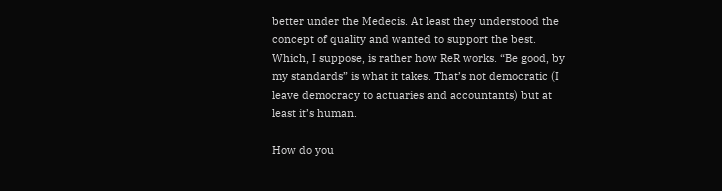better under the Medecis. At least they understood the concept of quality and wanted to support the best. Which, I suppose, is rather how ReR works. “Be good, by my standards” is what it takes. That’s not democratic (I leave democracy to actuaries and accountants) but at least it’s human.

How do you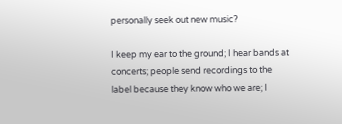personally seek out new music?

I keep my ear to the ground; I hear bands at concerts; people send recordings to the label because they know who we are; I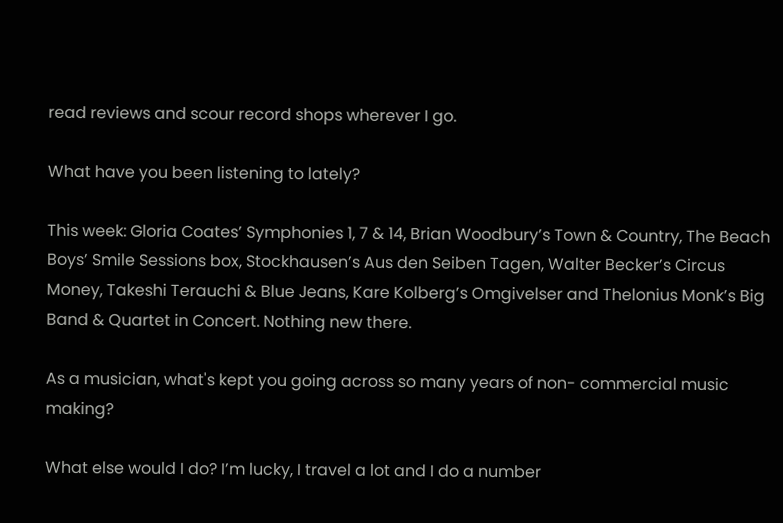read reviews and scour record shops wherever I go.

What have you been listening to lately?

This week: Gloria Coates’ Symphonies 1, 7 & 14, Brian Woodbury’s Town & Country, The Beach Boys’ Smile Sessions box, Stockhausen’s Aus den Seiben Tagen, Walter Becker’s Circus Money, Takeshi Terauchi & Blue Jeans, Kare Kolberg’s Omgivelser and Thelonius Monk’s Big Band & Quartet in Concert. Nothing new there.

As a musician, what's kept you going across so many years of non- commercial music making?

What else would I do? I’m lucky, I travel a lot and I do a number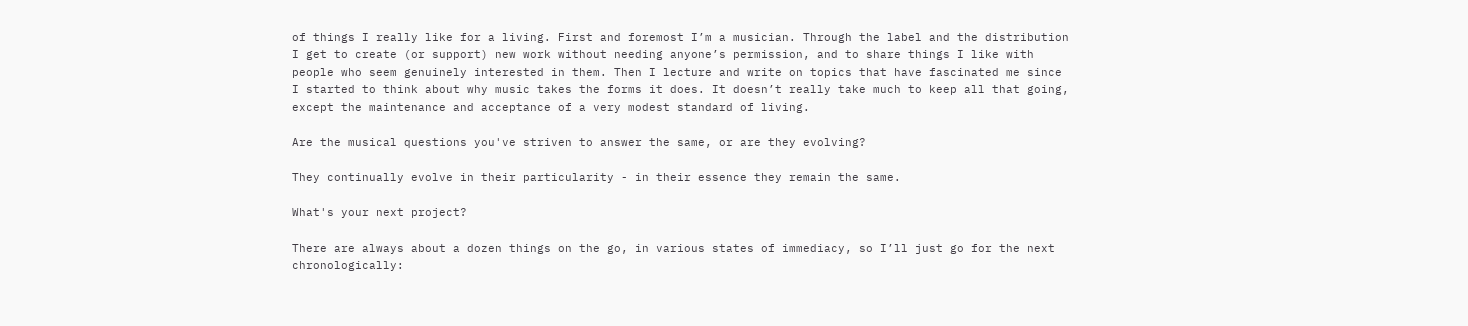of things I really like for a living. First and foremost I’m a musician. Through the label and the distribution I get to create (or support) new work without needing anyone’s permission, and to share things I like with people who seem genuinely interested in them. Then I lecture and write on topics that have fascinated me since I started to think about why music takes the forms it does. It doesn’t really take much to keep all that going, except the maintenance and acceptance of a very modest standard of living.

Are the musical questions you've striven to answer the same, or are they evolving?

They continually evolve in their particularity - in their essence they remain the same.

What's your next project?

There are always about a dozen things on the go, in various states of immediacy, so I’ll just go for the next chronologically: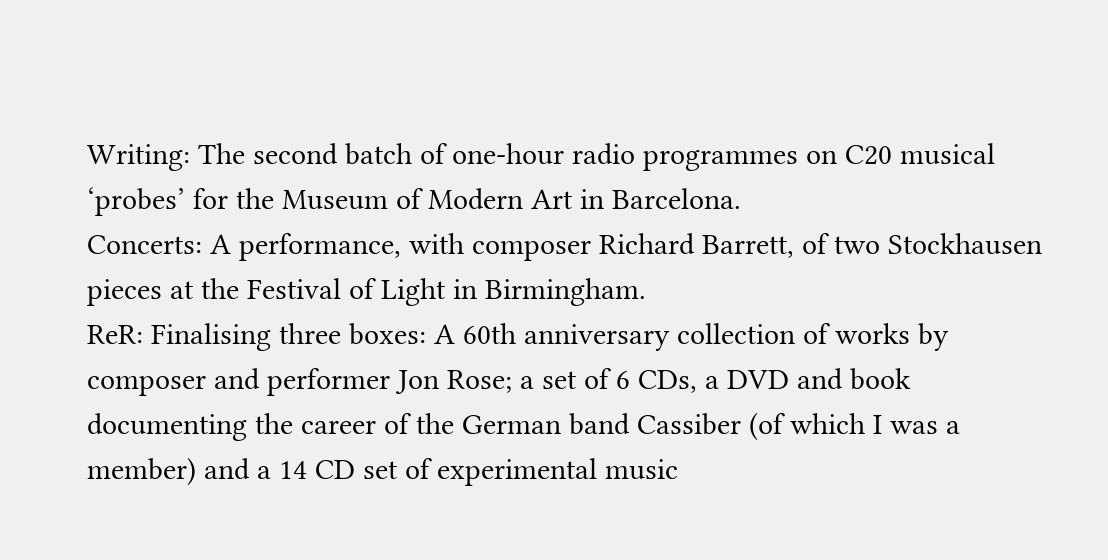Writing: The second batch of one-hour radio programmes on C20 musical ‘probes’ for the Museum of Modern Art in Barcelona.
Concerts: A performance, with composer Richard Barrett, of two Stockhausen pieces at the Festival of Light in Birmingham.
ReR: Finalising three boxes: A 60th anniversary collection of works by composer and performer Jon Rose; a set of 6 CDs, a DVD and book documenting the career of the German band Cassiber (of which I was a member) and a 14 CD set of experimental music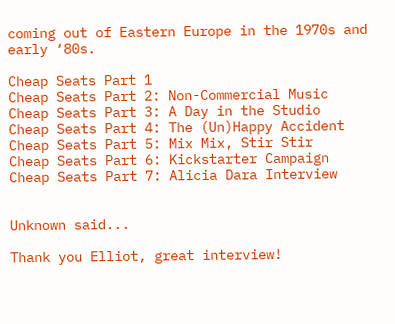coming out of Eastern Europe in the 1970s and early ‘80s.

Cheap Seats Part 1
Cheap Seats Part 2: Non-Commercial Music
Cheap Seats Part 3: A Day in the Studio
Cheap Seats Part 4: The (Un)Happy Accident
Cheap Seats Part 5: Mix Mix, Stir Stir
Cheap Seats Part 6: Kickstarter Campaign
Cheap Seats Part 7: Alicia Dara Interview


Unknown said...

Thank you Elliot, great interview!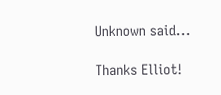Unknown said...

Thanks Elliot!